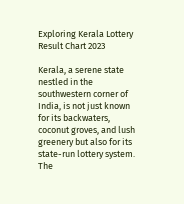Exploring Kerala Lottery Result Chart 2023

Kerala, a serene state nestled in the southwestern corner of India, is not just known for its backwaters, coconut groves, and lush greenery but also for its state-run lottery system. The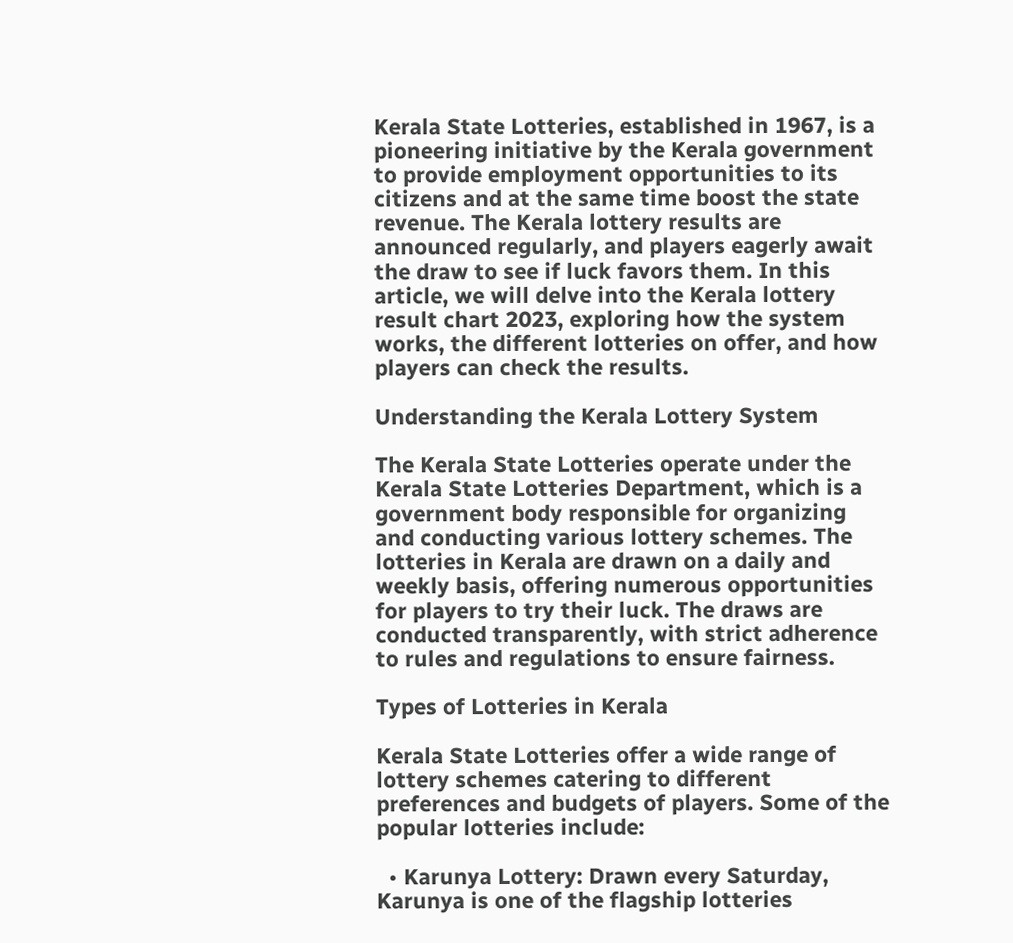Kerala State Lotteries, established in 1967, is a pioneering initiative by the Kerala government to provide employment opportunities to its citizens and at the same time boost the state revenue. The Kerala lottery results are announced regularly, and players eagerly await the draw to see if luck favors them. In this article, we will delve into the Kerala lottery result chart 2023, exploring how the system works, the different lotteries on offer, and how players can check the results.

Understanding the Kerala Lottery System

The Kerala State Lotteries operate under the Kerala State Lotteries Department, which is a government body responsible for organizing and conducting various lottery schemes. The lotteries in Kerala are drawn on a daily and weekly basis, offering numerous opportunities for players to try their luck. The draws are conducted transparently, with strict adherence to rules and regulations to ensure fairness.

Types of Lotteries in Kerala

Kerala State Lotteries offer a wide range of lottery schemes catering to different preferences and budgets of players. Some of the popular lotteries include:

  • Karunya Lottery: Drawn every Saturday, Karunya is one of the flagship lotteries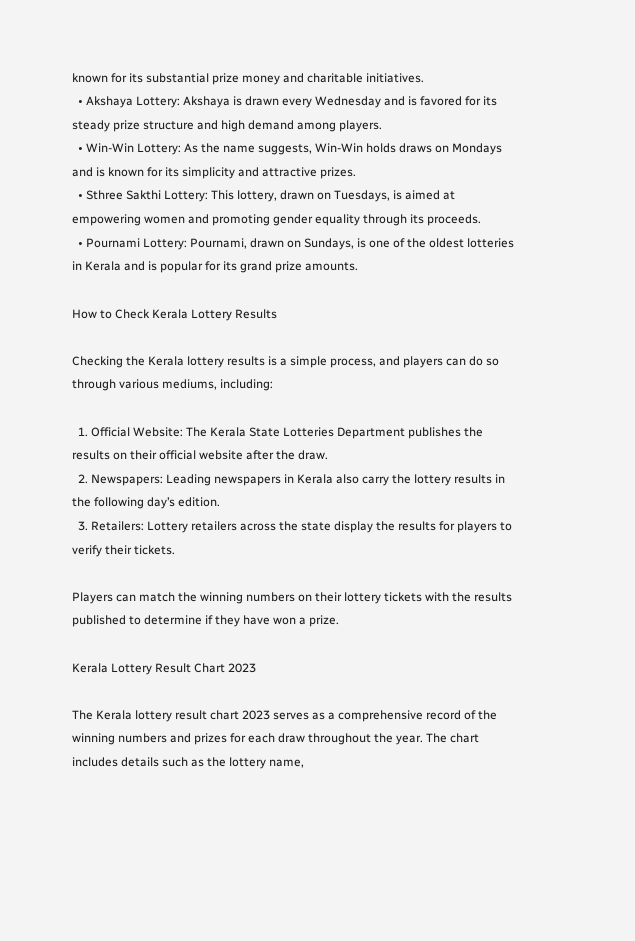known for its substantial prize money and charitable initiatives.
  • Akshaya Lottery: Akshaya is drawn every Wednesday and is favored for its steady prize structure and high demand among players.
  • Win-Win Lottery: As the name suggests, Win-Win holds draws on Mondays and is known for its simplicity and attractive prizes.
  • Sthree Sakthi Lottery: This lottery, drawn on Tuesdays, is aimed at empowering women and promoting gender equality through its proceeds.
  • Pournami Lottery: Pournami, drawn on Sundays, is one of the oldest lotteries in Kerala and is popular for its grand prize amounts.

How to Check Kerala Lottery Results

Checking the Kerala lottery results is a simple process, and players can do so through various mediums, including:

  1. Official Website: The Kerala State Lotteries Department publishes the results on their official website after the draw.
  2. Newspapers: Leading newspapers in Kerala also carry the lottery results in the following day’s edition.
  3. Retailers: Lottery retailers across the state display the results for players to verify their tickets.

Players can match the winning numbers on their lottery tickets with the results published to determine if they have won a prize.

Kerala Lottery Result Chart 2023

The Kerala lottery result chart 2023 serves as a comprehensive record of the winning numbers and prizes for each draw throughout the year. The chart includes details such as the lottery name,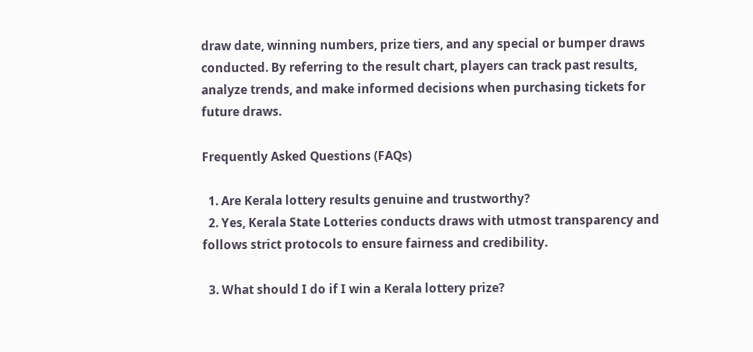draw date, winning numbers, prize tiers, and any special or bumper draws conducted. By referring to the result chart, players can track past results, analyze trends, and make informed decisions when purchasing tickets for future draws.

Frequently Asked Questions (FAQs)

  1. Are Kerala lottery results genuine and trustworthy?
  2. Yes, Kerala State Lotteries conducts draws with utmost transparency and follows strict protocols to ensure fairness and credibility.

  3. What should I do if I win a Kerala lottery prize?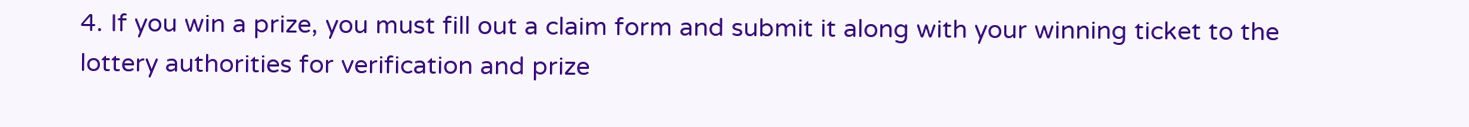4. If you win a prize, you must fill out a claim form and submit it along with your winning ticket to the lottery authorities for verification and prize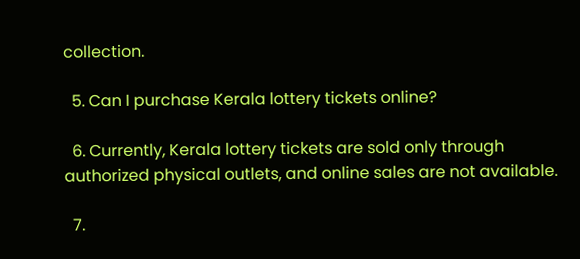collection.

  5. Can I purchase Kerala lottery tickets online?

  6. Currently, Kerala lottery tickets are sold only through authorized physical outlets, and online sales are not available.

  7.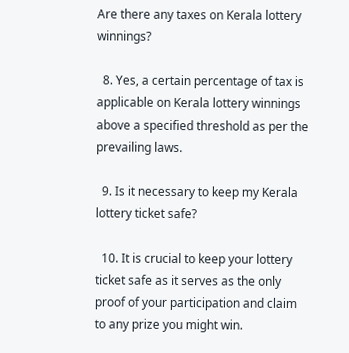Are there any taxes on Kerala lottery winnings?

  8. Yes, a certain percentage of tax is applicable on Kerala lottery winnings above a specified threshold as per the prevailing laws.

  9. Is it necessary to keep my Kerala lottery ticket safe?

  10. It is crucial to keep your lottery ticket safe as it serves as the only proof of your participation and claim to any prize you might win.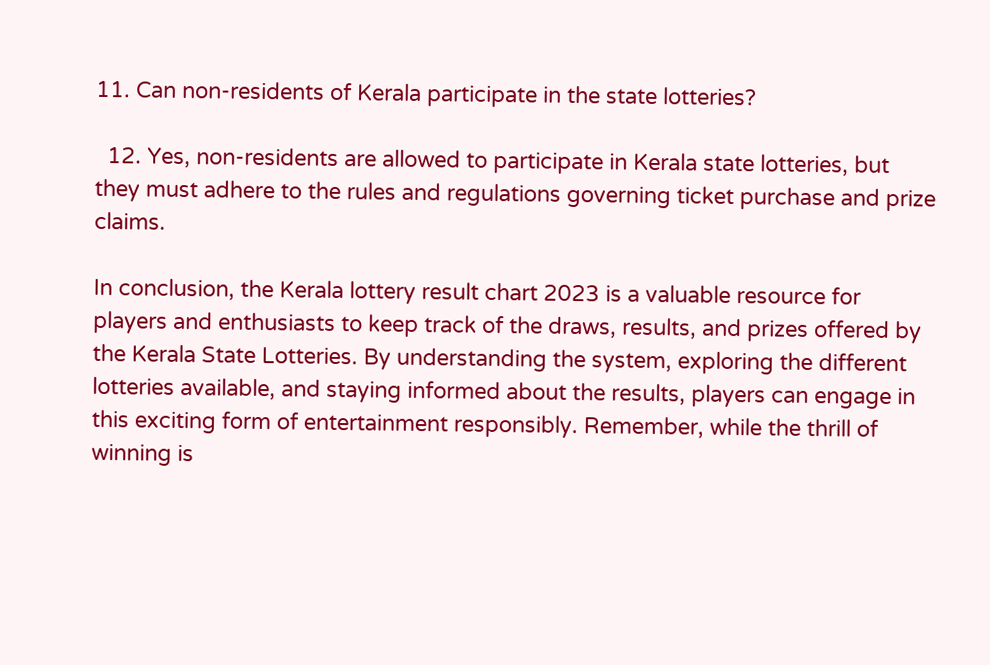11. Can non-residents of Kerala participate in the state lotteries?

  12. Yes, non-residents are allowed to participate in Kerala state lotteries, but they must adhere to the rules and regulations governing ticket purchase and prize claims.

In conclusion, the Kerala lottery result chart 2023 is a valuable resource for players and enthusiasts to keep track of the draws, results, and prizes offered by the Kerala State Lotteries. By understanding the system, exploring the different lotteries available, and staying informed about the results, players can engage in this exciting form of entertainment responsibly. Remember, while the thrill of winning is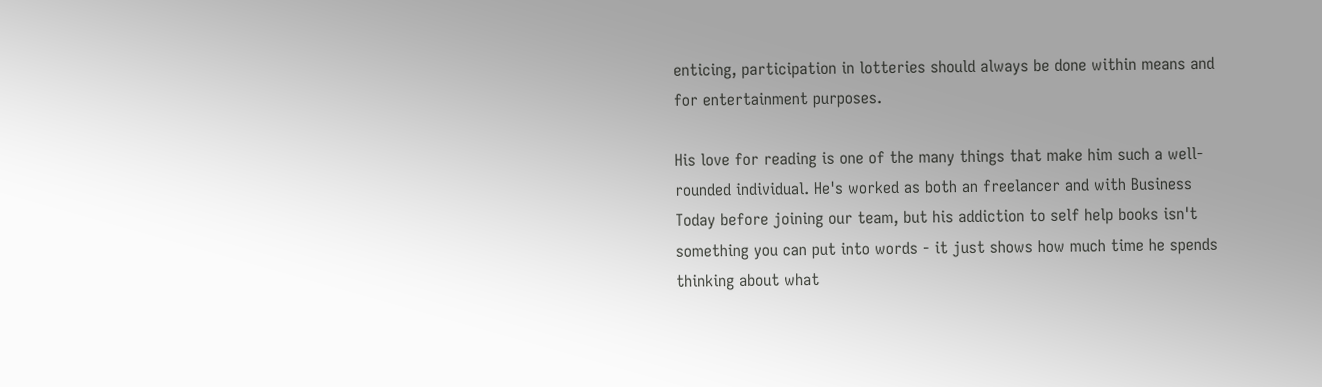enticing, participation in lotteries should always be done within means and for entertainment purposes.

His love for reading is one of the many things that make him such a well-rounded individual. He's worked as both an freelancer and with Business Today before joining our team, but his addiction to self help books isn't something you can put into words - it just shows how much time he spends thinking about what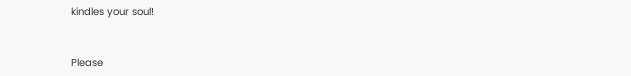kindles your soul!


Please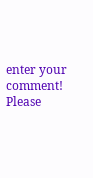enter your comment!
Please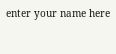enter your name here